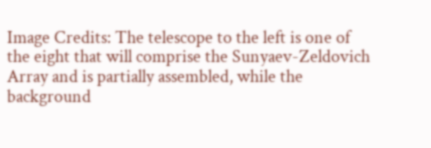Image Credits: The telescope to the left is one of the eight that will comprise the Sunyaev-Zeldovich Array and is partially assembled, while the background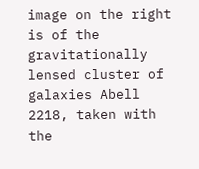image on the right is of the gravitationally lensed cluster of galaxies Abell 2218, taken with the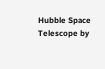Hubble Space Telescope by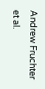Andrew Fruchter et al.